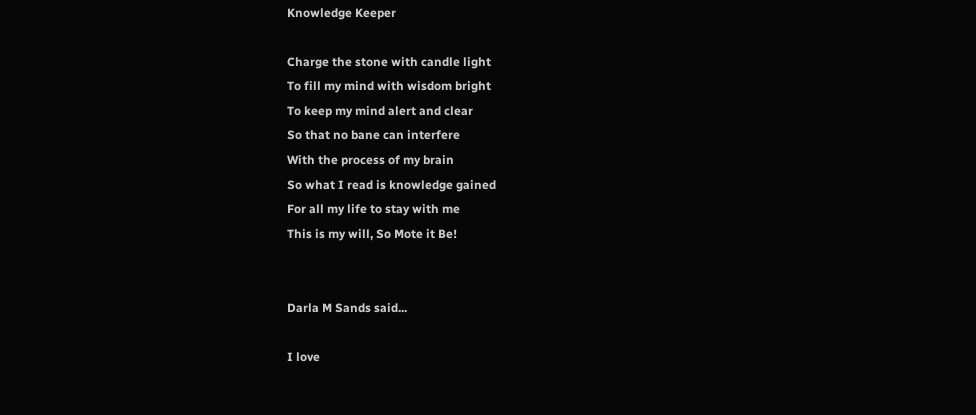Knowledge Keeper

Charge the stone with candle light
To fill my mind with wisdom bright
To keep my mind alert and clear
So that no bane can interfere
With the process of my brain
So what I read is knowledge gained
For all my life to stay with me
This is my will, So Mote it Be!


Darla M Sands said...

I love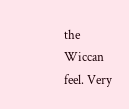the Wiccan feel. Very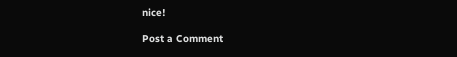nice!

Post a Comment